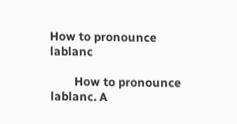How to pronounce lablanc

        How to pronounce lablanc. A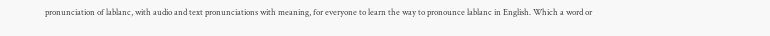pronunciation of lablanc, with audio and text pronunciations with meaning, for everyone to learn the way to pronounce lablanc in English. Which a word or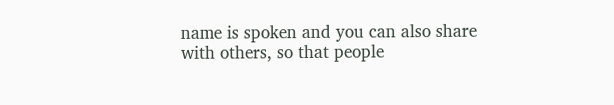name is spoken and you can also share with others, so that people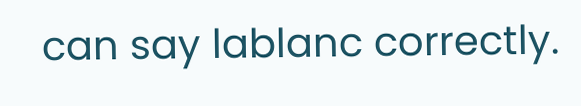can say lablanc correctly.